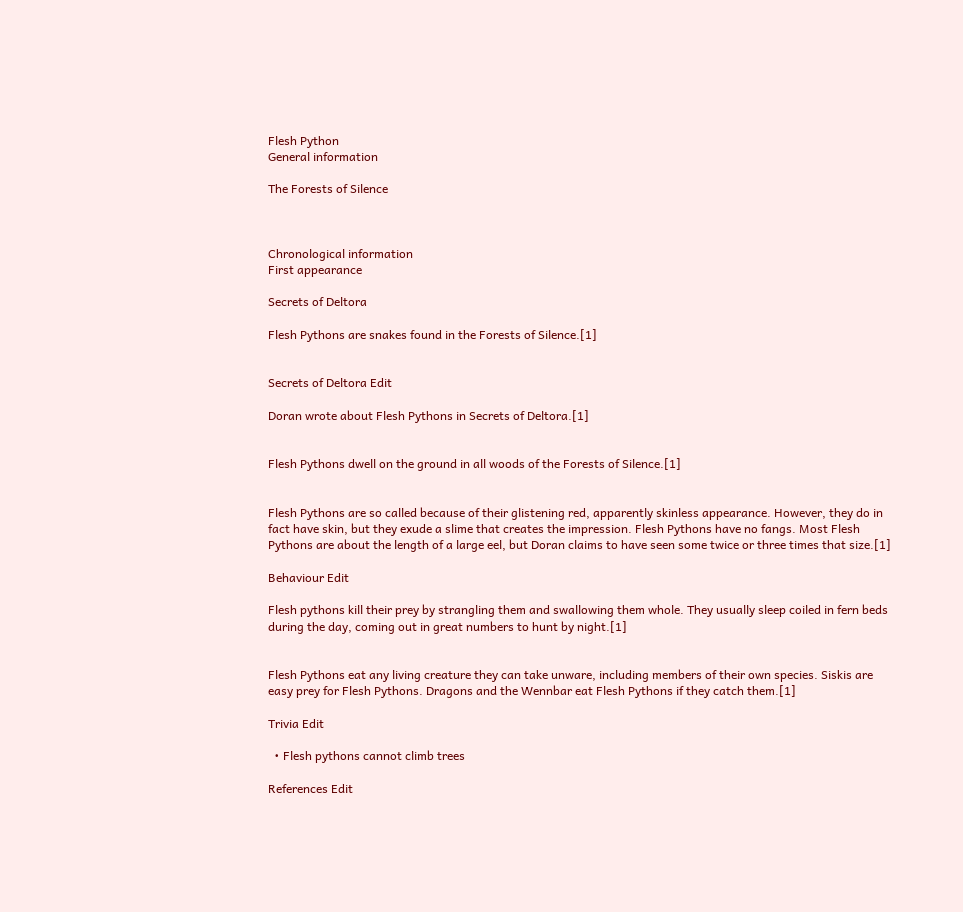Flesh Python
General information

The Forests of Silence



Chronological information
First appearance

Secrets of Deltora

Flesh Pythons are snakes found in the Forests of Silence.[1]


Secrets of Deltora Edit

Doran wrote about Flesh Pythons in Secrets of Deltora.[1]


Flesh Pythons dwell on the ground in all woods of the Forests of Silence.[1]


Flesh Pythons are so called because of their glistening red, apparently skinless appearance. However, they do in fact have skin, but they exude a slime that creates the impression. Flesh Pythons have no fangs. Most Flesh Pythons are about the length of a large eel, but Doran claims to have seen some twice or three times that size.[1]

Behaviour Edit

Flesh pythons kill their prey by strangling them and swallowing them whole. They usually sleep coiled in fern beds during the day, coming out in great numbers to hunt by night.[1]


Flesh Pythons eat any living creature they can take unware, including members of their own species. Siskis are easy prey for Flesh Pythons. Dragons and the Wennbar eat Flesh Pythons if they catch them.[1]

Trivia Edit

  • Flesh pythons cannot climb trees

References Edit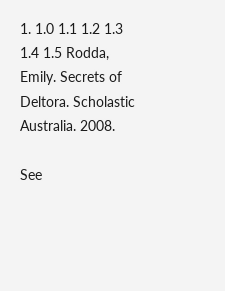1. 1.0 1.1 1.2 1.3 1.4 1.5 Rodda, Emily. Secrets of Deltora. Scholastic Australia. 2008.

See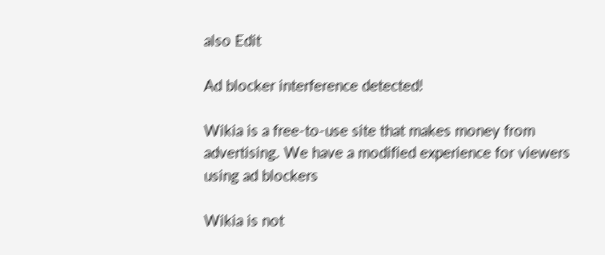also Edit

Ad blocker interference detected!

Wikia is a free-to-use site that makes money from advertising. We have a modified experience for viewers using ad blockers

Wikia is not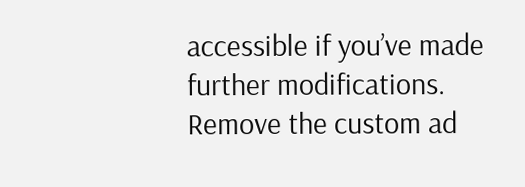accessible if you’ve made further modifications. Remove the custom ad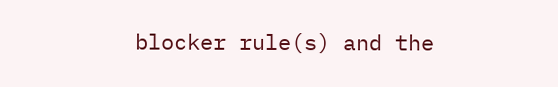blocker rule(s) and the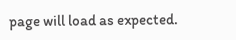page will load as expected.